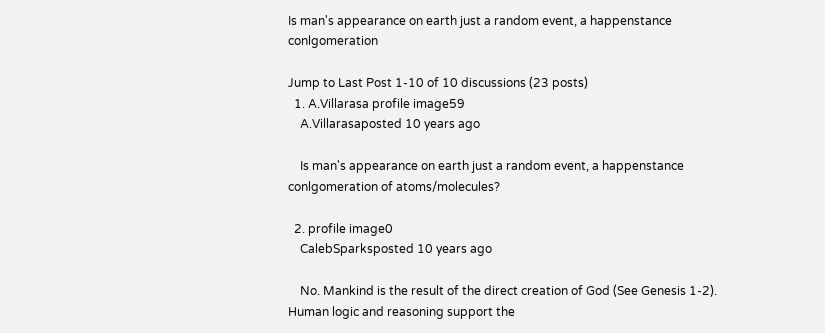Is man's appearance on earth just a random event, a happenstance conlgomeration

Jump to Last Post 1-10 of 10 discussions (23 posts)
  1. A.Villarasa profile image59
    A.Villarasaposted 10 years ago

    Is man's appearance on earth just a random event, a happenstance conlgomeration of atoms/molecules?

  2. profile image0
    CalebSparksposted 10 years ago

    No. Mankind is the result of the direct creation of God (See Genesis 1-2). Human logic and reasoning support the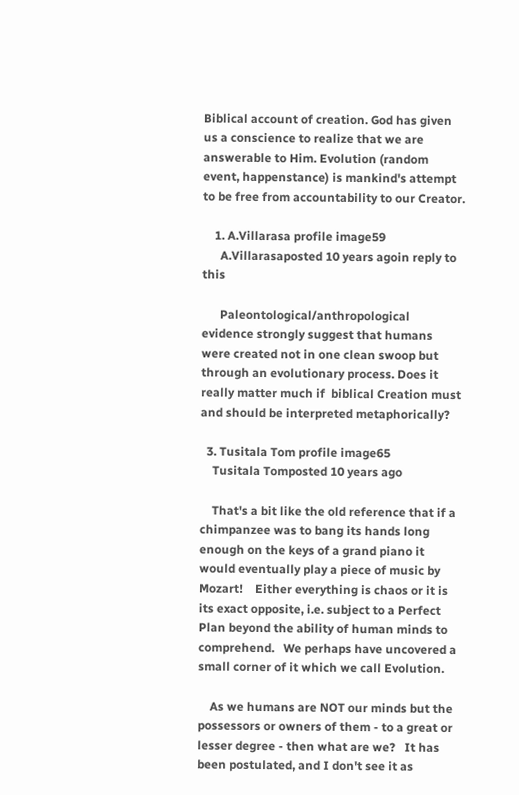Biblical account of creation. God has given us a conscience to realize that we are answerable to Him. Evolution (random event, happenstance) is mankind's attempt to be free from accountability to our Creator.

    1. A.Villarasa profile image59
      A.Villarasaposted 10 years agoin reply to this

      Paleontological/anthropological  evidence strongly suggest that humans  were created not in one clean swoop but through an evolutionary process. Does it really matter much if  biblical Creation must and should be interpreted metaphorically?

  3. Tusitala Tom profile image65
    Tusitala Tomposted 10 years ago

    That's a bit like the old reference that if a chimpanzee was to bang its hands long enough on the keys of a grand piano it would eventually play a piece of music by Mozart!    Either everything is chaos or it is its exact opposite, i.e. subject to a Perfect Plan beyond the ability of human minds to comprehend.   We perhaps have uncovered a small corner of it which we call Evolution.

    As we humans are NOT our minds but the possessors or owners of them - to a great or lesser degree - then what are we?   It has been postulated, and I don't see it as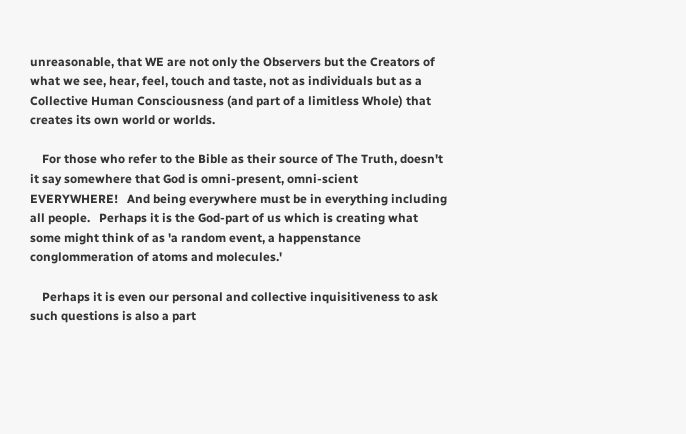unreasonable, that WE are not only the Observers but the Creators of what we see, hear, feel, touch and taste, not as individuals but as a Collective Human Consciousness (and part of a limitless Whole) that creates its own world or worlds.

    For those who refer to the Bible as their source of The Truth, doesn't it say somewhere that God is omni-present, omni-scient EVERYWHERE!   And being everywhere must be in everything including all people.   Perhaps it is the God-part of us which is creating what some might think of as 'a random event, a happenstance conglommeration of atoms and molecules.'

    Perhaps it is even our personal and collective inquisitiveness to ask such questions is also a part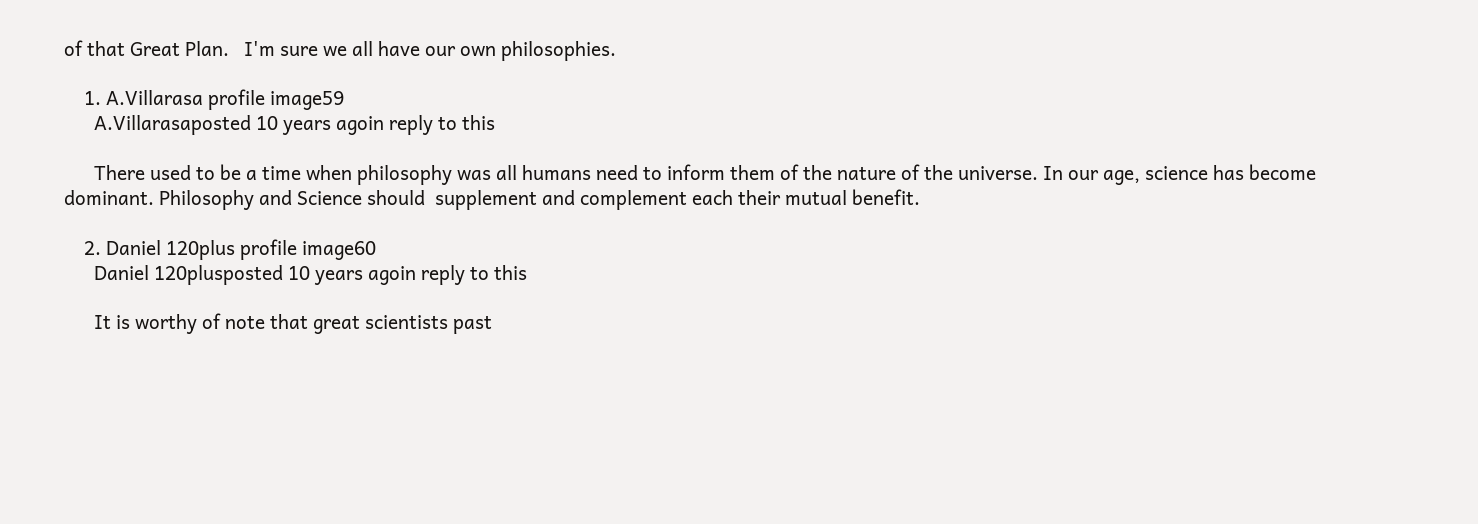of that Great Plan.   I'm sure we all have our own philosophies.

    1. A.Villarasa profile image59
      A.Villarasaposted 10 years agoin reply to this

      There used to be a time when philosophy was all humans need to inform them of the nature of the universe. In our age, science has become dominant. Philosophy and Science should  supplement and complement each their mutual benefit.

    2. Daniel 120plus profile image60
      Daniel 120plusposted 10 years agoin reply to this

      It is worthy of note that great scientists past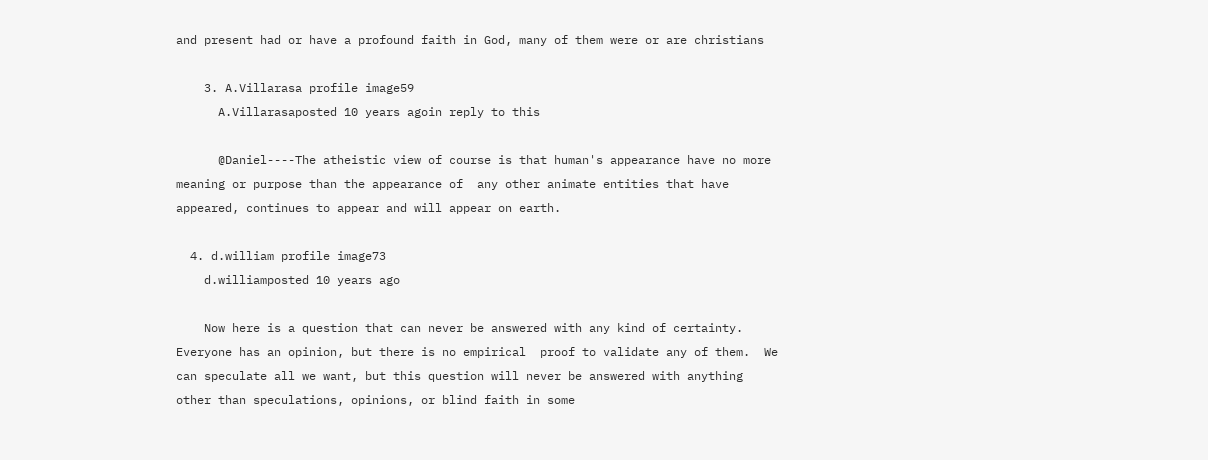and present had or have a profound faith in God, many of them were or are christians

    3. A.Villarasa profile image59
      A.Villarasaposted 10 years agoin reply to this

      @Daniel----The atheistic view of course is that human's appearance have no more meaning or purpose than the appearance of  any other animate entities that have appeared, continues to appear and will appear on earth.

  4. d.william profile image73
    d.williamposted 10 years ago

    Now here is a question that can never be answered with any kind of certainty.  Everyone has an opinion, but there is no empirical  proof to validate any of them.  We can speculate all we want, but this question will never be answered with anything other than speculations, opinions, or blind faith in some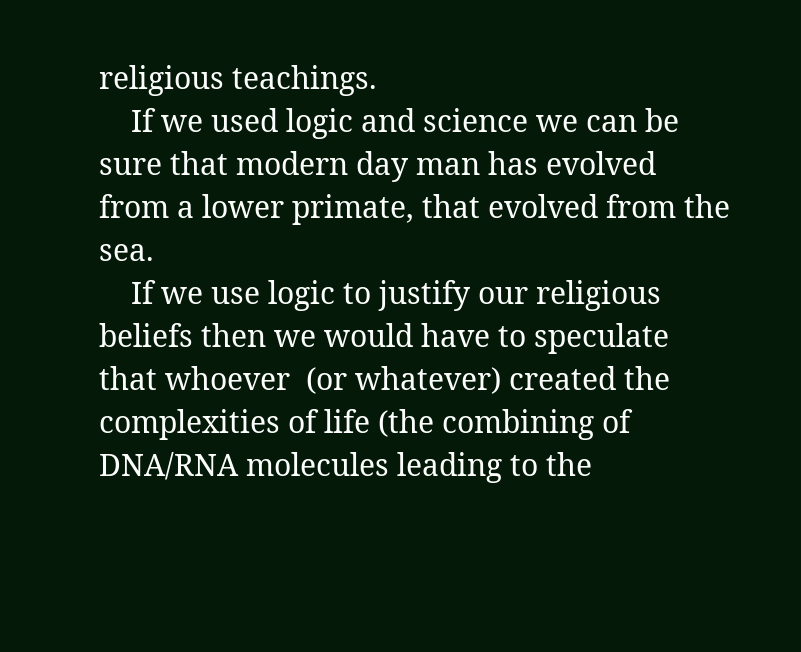religious teachings.
    If we used logic and science we can be sure that modern day man has evolved from a lower primate, that evolved from the sea.
    If we use logic to justify our religious beliefs then we would have to speculate that whoever  (or whatever) created the complexities of life (the combining of DNA/RNA molecules leading to the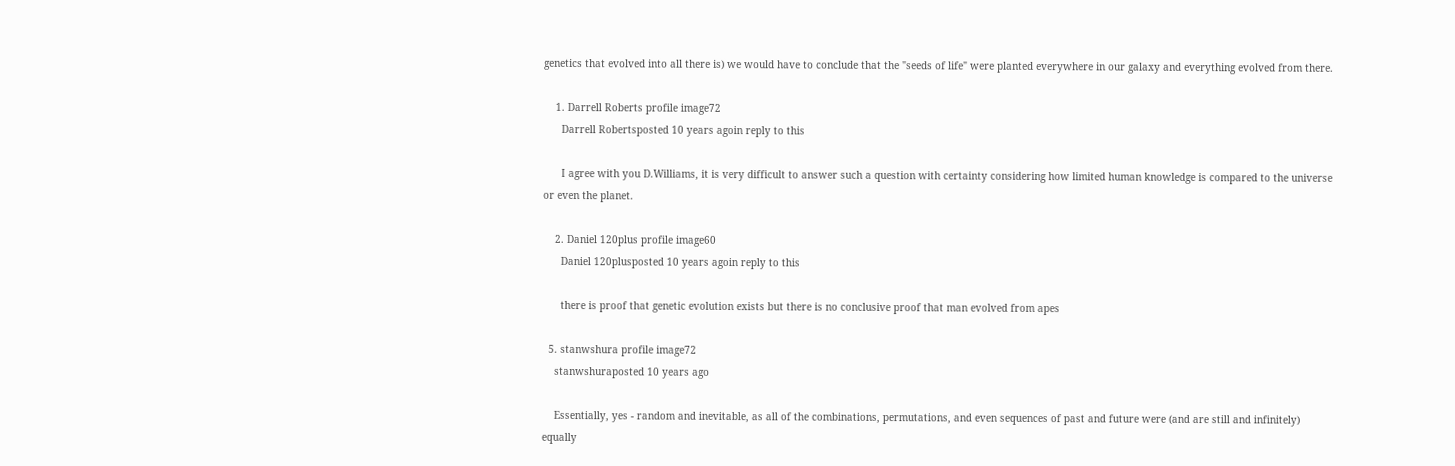genetics that evolved into all there is) we would have to conclude that the "seeds of life" were planted everywhere in our galaxy and everything evolved from there.

    1. Darrell Roberts profile image72
      Darrell Robertsposted 10 years agoin reply to this

      I agree with you D.Williams, it is very difficult to answer such a question with certainty considering how limited human knowledge is compared to the universe or even the planet.

    2. Daniel 120plus profile image60
      Daniel 120plusposted 10 years agoin reply to this

      there is proof that genetic evolution exists but there is no conclusive proof that man evolved from apes

  5. stanwshura profile image72
    stanwshuraposted 10 years ago

    Essentially, yes - random and inevitable, as all of the combinations, permutations, and even sequences of past and future were (and are still and infinitely) equally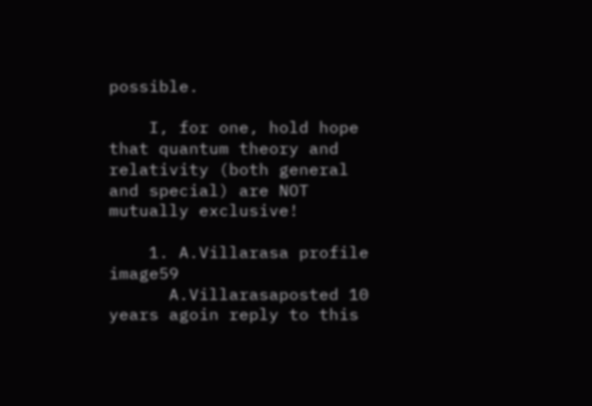possible.

    I, for one, hold hope that quantum theory and relativity (both general and special) are NOT mutually exclusive!

    1. A.Villarasa profile image59
      A.Villarasaposted 10 years agoin reply to this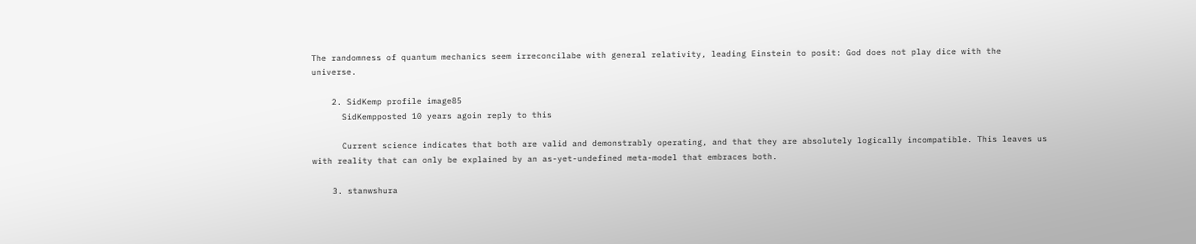The randomness of quantum mechanics seem irreconcilabe with general relativity, leading Einstein to posit: God does not play dice with the universe.

    2. SidKemp profile image85
      SidKempposted 10 years agoin reply to this

      Current science indicates that both are valid and demonstrably operating, and that they are absolutely logically incompatible. This leaves us with reality that can only be explained by an as-yet-undefined meta-model that embraces both.

    3. stanwshura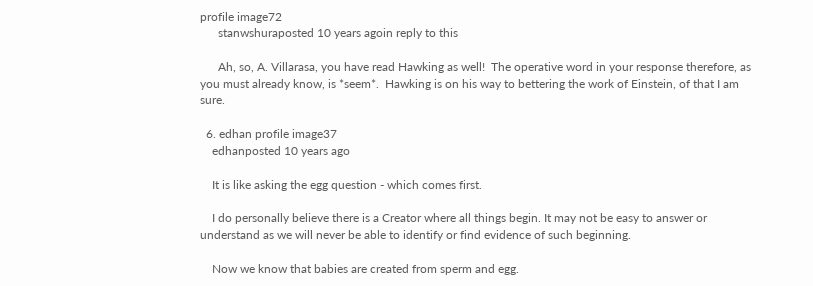profile image72
      stanwshuraposted 10 years agoin reply to this

      Ah, so, A. Villarasa, you have read Hawking as well!  The operative word in your response therefore, as you must already know, is *seem*.  Hawking is on his way to bettering the work of Einstein, of that I am sure.

  6. edhan profile image37
    edhanposted 10 years ago

    It is like asking the egg question - which comes first.

    I do personally believe there is a Creator where all things begin. It may not be easy to answer or understand as we will never be able to identify or find evidence of such beginning.

    Now we know that babies are created from sperm and egg.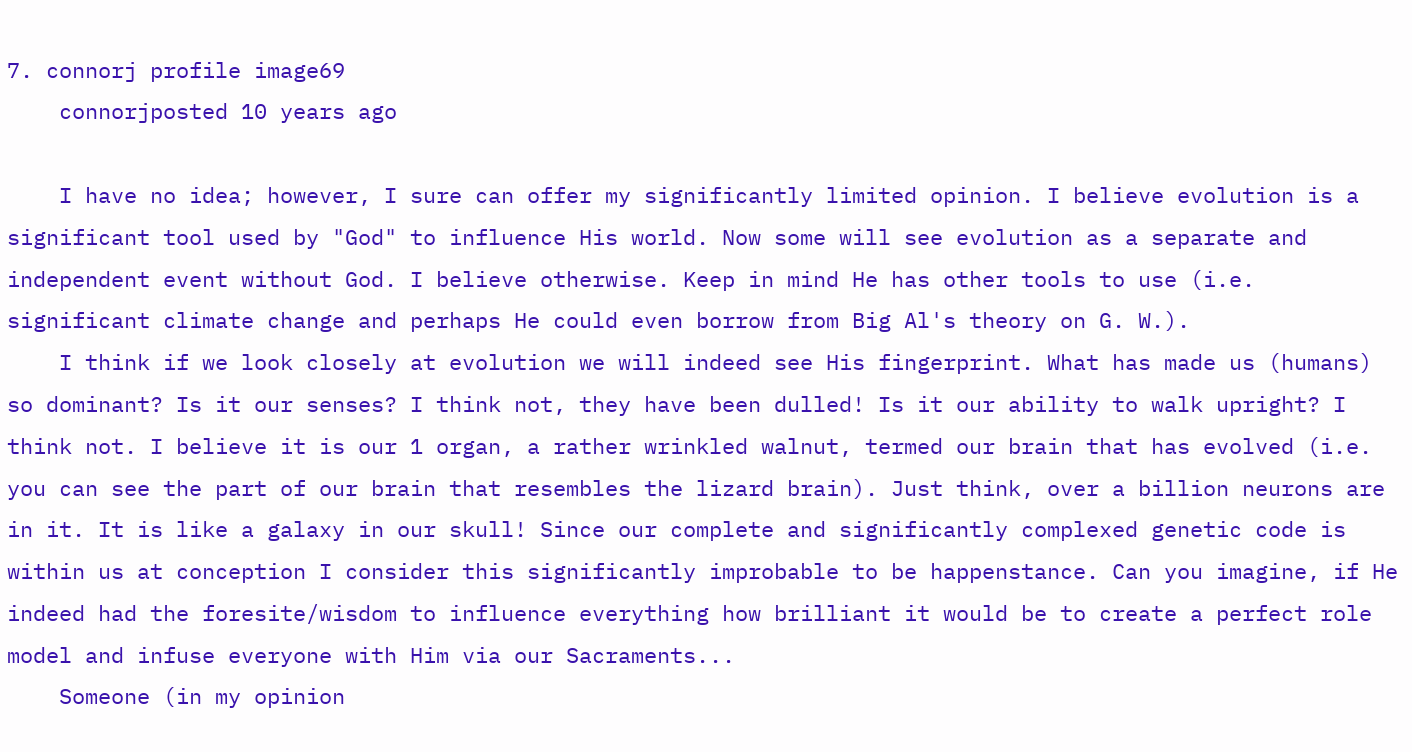7. connorj profile image69
    connorjposted 10 years ago

    I have no idea; however, I sure can offer my significantly limited opinion. I believe evolution is a significant tool used by "God" to influence His world. Now some will see evolution as a separate and independent event without God. I believe otherwise. Keep in mind He has other tools to use (i.e. significant climate change and perhaps He could even borrow from Big Al's theory on G. W.).
    I think if we look closely at evolution we will indeed see His fingerprint. What has made us (humans) so dominant? Is it our senses? I think not, they have been dulled! Is it our ability to walk upright? I think not. I believe it is our 1 organ, a rather wrinkled walnut, termed our brain that has evolved (i.e. you can see the part of our brain that resembles the lizard brain). Just think, over a billion neurons are in it. It is like a galaxy in our skull! Since our complete and significantly complexed genetic code is within us at conception I consider this significantly improbable to be happenstance. Can you imagine, if He indeed had the foresite/wisdom to influence everything how brilliant it would be to create a perfect role model and infuse everyone with Him via our Sacraments...
    Someone (in my opinion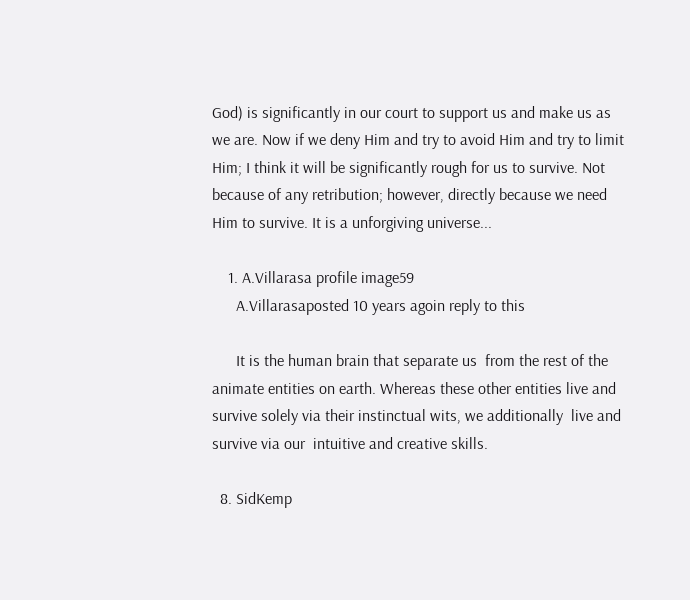God) is significantly in our court to support us and make us as we are. Now if we deny Him and try to avoid Him and try to limit Him; I think it will be significantly rough for us to survive. Not because of any retribution; however, directly because we need Him to survive. It is a unforgiving universe...

    1. A.Villarasa profile image59
      A.Villarasaposted 10 years agoin reply to this

      It is the human brain that separate us  from the rest of the animate entities on earth. Whereas these other entities live and survive solely via their instinctual wits, we additionally  live and survive via our  intuitive and creative skills.

  8. SidKemp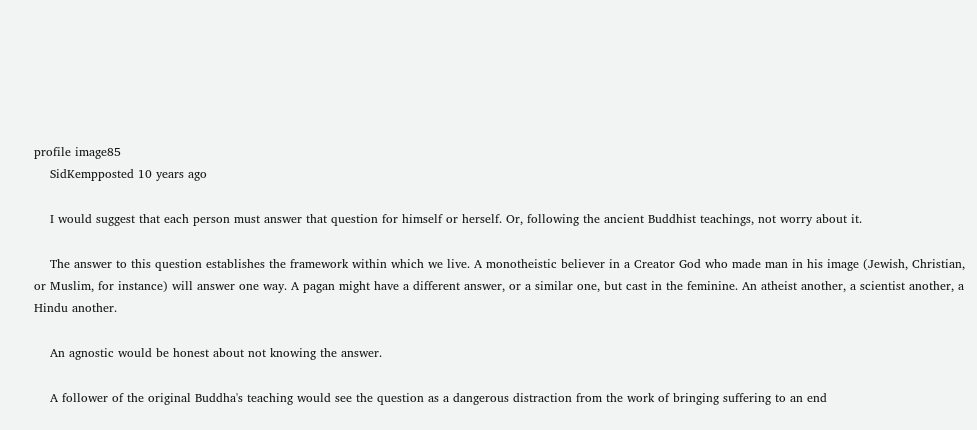profile image85
    SidKempposted 10 years ago

    I would suggest that each person must answer that question for himself or herself. Or, following the ancient Buddhist teachings, not worry about it.

    The answer to this question establishes the framework within which we live. A monotheistic believer in a Creator God who made man in his image (Jewish, Christian, or Muslim, for instance) will answer one way. A pagan might have a different answer, or a similar one, but cast in the feminine. An atheist another, a scientist another, a Hindu another.

    An agnostic would be honest about not knowing the answer.

    A follower of the original Buddha's teaching would see the question as a dangerous distraction from the work of bringing suffering to an end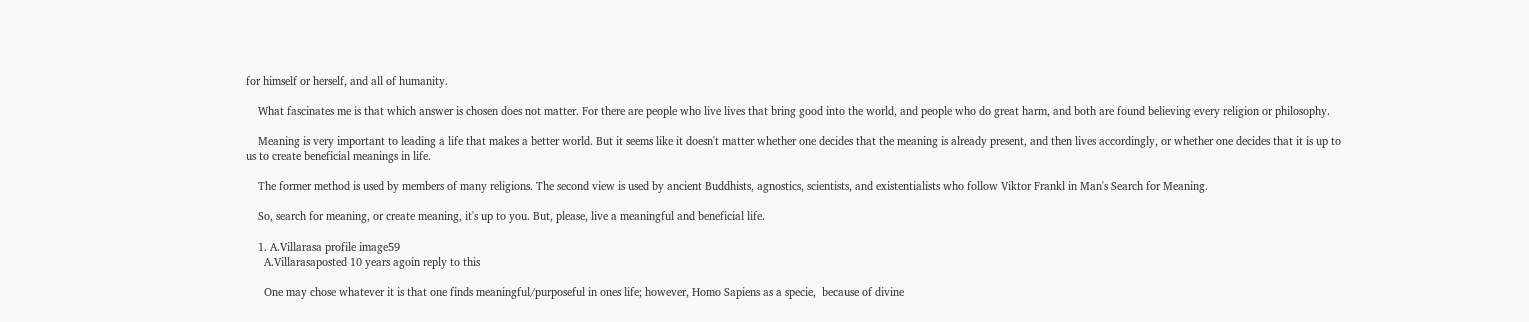for himself or herself, and all of humanity.

    What fascinates me is that which answer is chosen does not matter. For there are people who live lives that bring good into the world, and people who do great harm, and both are found believing every religion or philosophy.

    Meaning is very important to leading a life that makes a better world. But it seems like it doesn't matter whether one decides that the meaning is already present, and then lives accordingly, or whether one decides that it is up to us to create beneficial meanings in life.

    The former method is used by members of many religions. The second view is used by ancient Buddhists, agnostics, scientists, and existentialists who follow Viktor Frankl in Man's Search for Meaning.

    So, search for meaning, or create meaning, it's up to you. But, please, live a meaningful and beneficial life.

    1. A.Villarasa profile image59
      A.Villarasaposted 10 years agoin reply to this

      One may chose whatever it is that one finds meaningful/purposeful in ones life; however, Homo Sapiens as a specie,  because of divine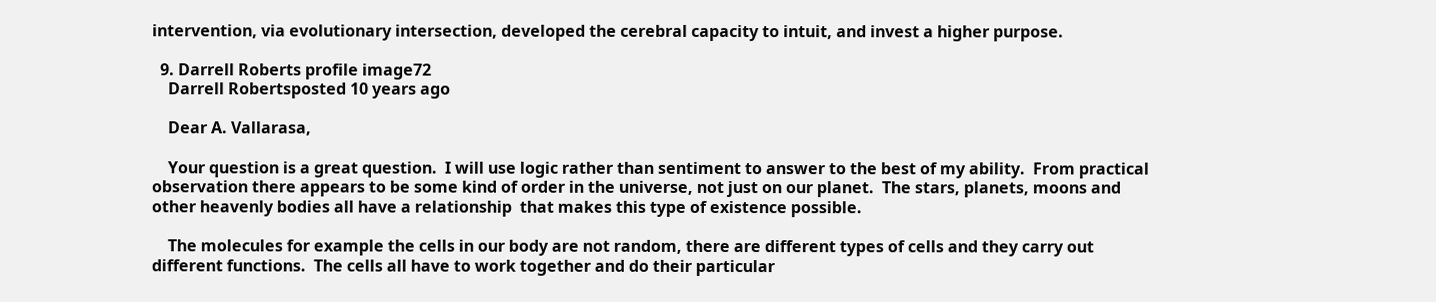intervention, via evolutionary intersection, developed the cerebral capacity to intuit, and invest a higher purpose.

  9. Darrell Roberts profile image72
    Darrell Robertsposted 10 years ago

    Dear A. Vallarasa,

    Your question is a great question.  I will use logic rather than sentiment to answer to the best of my ability.  From practical observation there appears to be some kind of order in the universe, not just on our planet.  The stars, planets, moons and other heavenly bodies all have a relationship  that makes this type of existence possible.

    The molecules for example the cells in our body are not random, there are different types of cells and they carry out different functions.  The cells all have to work together and do their particular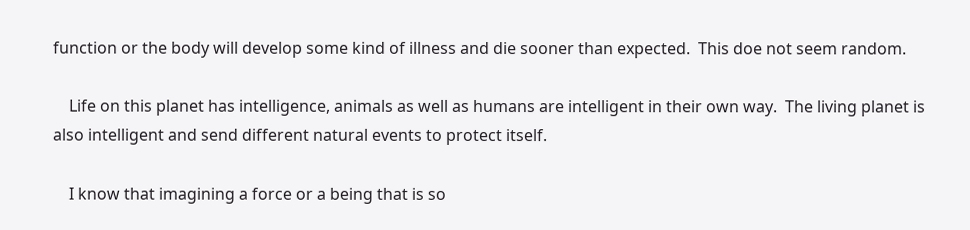function or the body will develop some kind of illness and die sooner than expected.  This doe not seem random.

    Life on this planet has intelligence, animals as well as humans are intelligent in their own way.  The living planet is also intelligent and send different natural events to protect itself.

    I know that imagining a force or a being that is so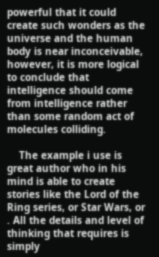powerful that it could create such wonders as the universe and the human body is near inconceivable, however, it is more logical to conclude that intelligence should come from intelligence rather than some random act of molecules colliding.

    The example i use is great author who in his mind is able to create stories like the Lord of the Ring series, or Star Wars, or . All the details and level of thinking that requires is simply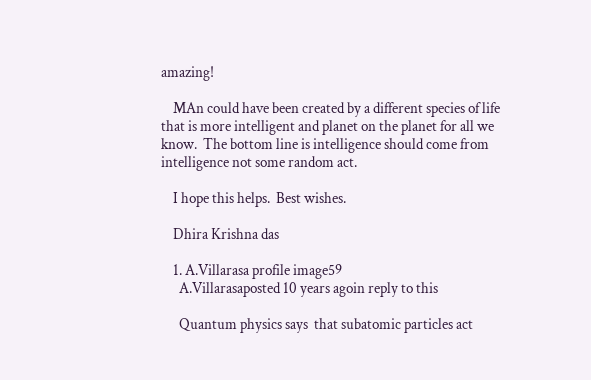amazing!

    MAn could have been created by a different species of life that is more intelligent and planet on the planet for all we know.  The bottom line is intelligence should come from intelligence not some random act.

    I hope this helps.  Best wishes.

    Dhira Krishna das

    1. A.Villarasa profile image59
      A.Villarasaposted 10 years agoin reply to this

      Quantum physics says  that subatomic particles act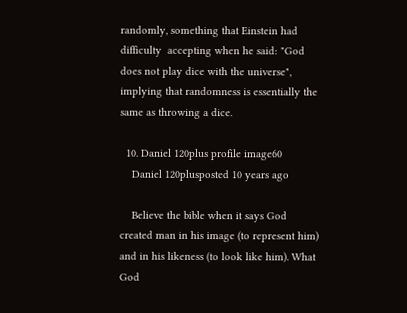randomly, something that Einstein had difficulty  accepting when he said: "God does not play dice with the universe", implying that randomness is essentially the same as throwing a dice.

  10. Daniel 120plus profile image60
    Daniel 120plusposted 10 years ago

    Believe the bible when it says God created man in his image (to represent him) and in his likeness (to look like him). What God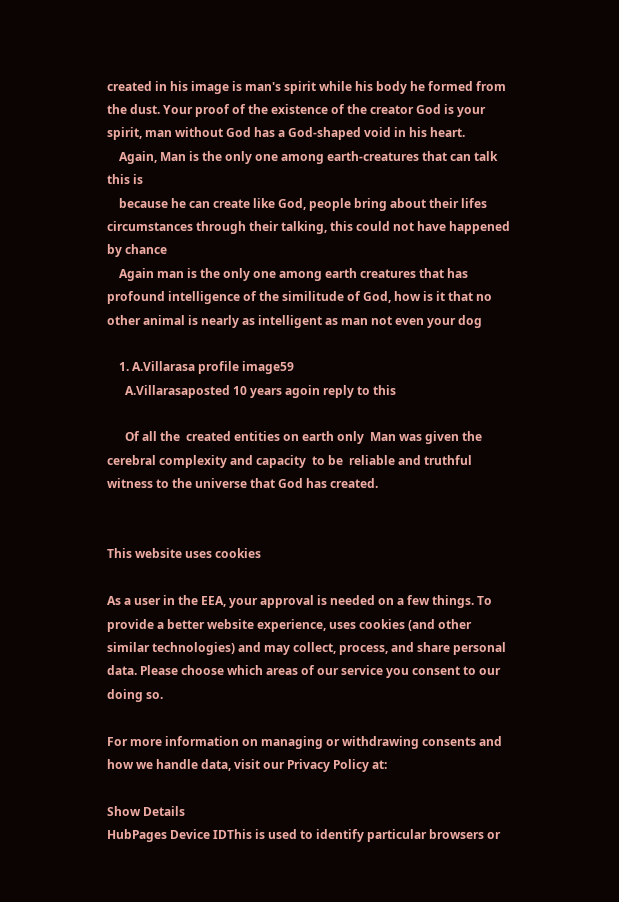created in his image is man's spirit while his body he formed from the dust. Your proof of the existence of the creator God is your spirit, man without God has a God-shaped void in his heart.
    Again, Man is the only one among earth-creatures that can talk this is
    because he can create like God, people bring about their lifes circumstances through their talking, this could not have happened by chance
    Again man is the only one among earth creatures that has profound intelligence of the similitude of God, how is it that no other animal is nearly as intelligent as man not even your dog

    1. A.Villarasa profile image59
      A.Villarasaposted 10 years agoin reply to this

      Of all the  created entities on earth only  Man was given the cerebral complexity and capacity  to be  reliable and truthful witness to the universe that God has created.


This website uses cookies

As a user in the EEA, your approval is needed on a few things. To provide a better website experience, uses cookies (and other similar technologies) and may collect, process, and share personal data. Please choose which areas of our service you consent to our doing so.

For more information on managing or withdrawing consents and how we handle data, visit our Privacy Policy at:

Show Details
HubPages Device IDThis is used to identify particular browsers or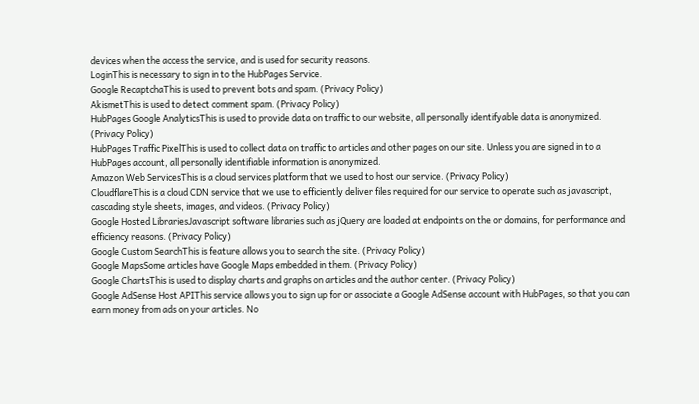devices when the access the service, and is used for security reasons.
LoginThis is necessary to sign in to the HubPages Service.
Google RecaptchaThis is used to prevent bots and spam. (Privacy Policy)
AkismetThis is used to detect comment spam. (Privacy Policy)
HubPages Google AnalyticsThis is used to provide data on traffic to our website, all personally identifyable data is anonymized. (Privacy Policy)
HubPages Traffic PixelThis is used to collect data on traffic to articles and other pages on our site. Unless you are signed in to a HubPages account, all personally identifiable information is anonymized.
Amazon Web ServicesThis is a cloud services platform that we used to host our service. (Privacy Policy)
CloudflareThis is a cloud CDN service that we use to efficiently deliver files required for our service to operate such as javascript, cascading style sheets, images, and videos. (Privacy Policy)
Google Hosted LibrariesJavascript software libraries such as jQuery are loaded at endpoints on the or domains, for performance and efficiency reasons. (Privacy Policy)
Google Custom SearchThis is feature allows you to search the site. (Privacy Policy)
Google MapsSome articles have Google Maps embedded in them. (Privacy Policy)
Google ChartsThis is used to display charts and graphs on articles and the author center. (Privacy Policy)
Google AdSense Host APIThis service allows you to sign up for or associate a Google AdSense account with HubPages, so that you can earn money from ads on your articles. No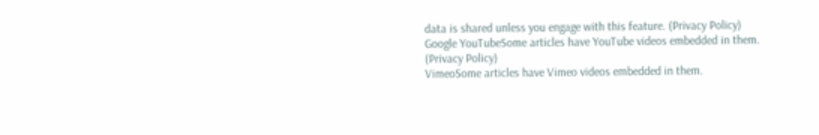data is shared unless you engage with this feature. (Privacy Policy)
Google YouTubeSome articles have YouTube videos embedded in them. (Privacy Policy)
VimeoSome articles have Vimeo videos embedded in them.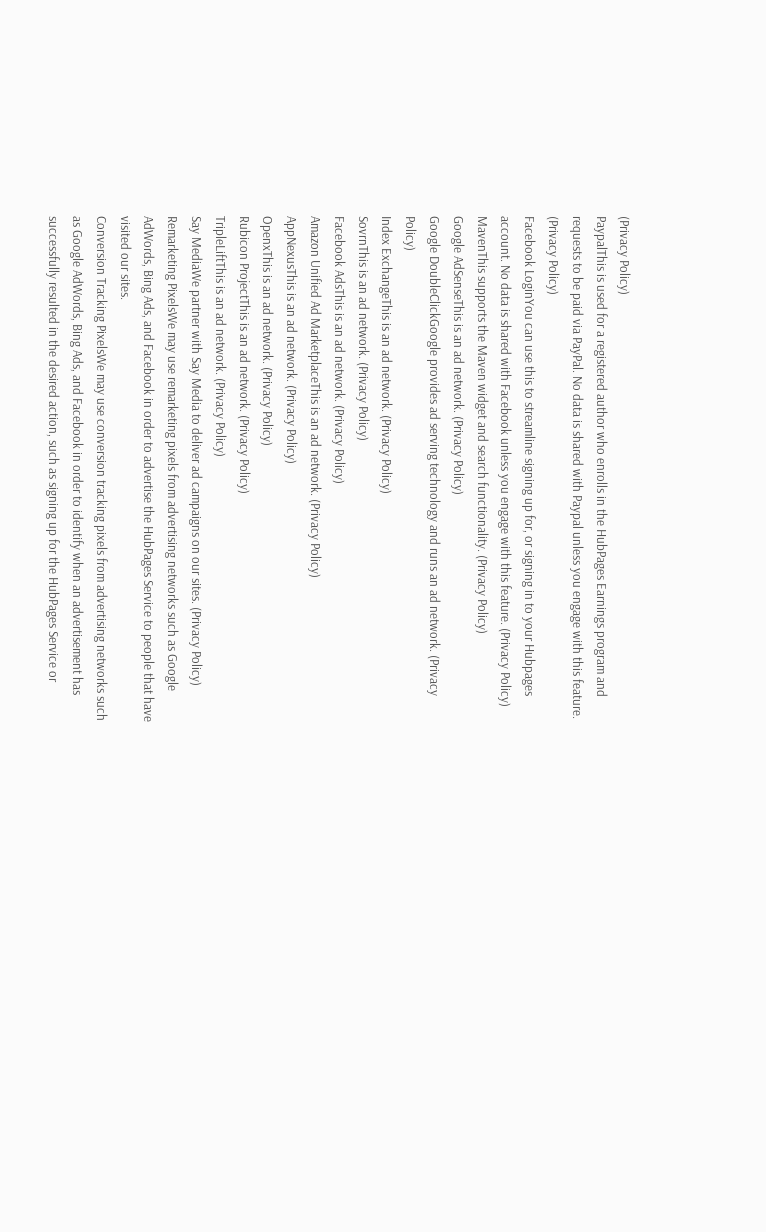(Privacy Policy)
PaypalThis is used for a registered author who enrolls in the HubPages Earnings program and requests to be paid via PayPal. No data is shared with Paypal unless you engage with this feature. (Privacy Policy)
Facebook LoginYou can use this to streamline signing up for, or signing in to your Hubpages account. No data is shared with Facebook unless you engage with this feature. (Privacy Policy)
MavenThis supports the Maven widget and search functionality. (Privacy Policy)
Google AdSenseThis is an ad network. (Privacy Policy)
Google DoubleClickGoogle provides ad serving technology and runs an ad network. (Privacy Policy)
Index ExchangeThis is an ad network. (Privacy Policy)
SovrnThis is an ad network. (Privacy Policy)
Facebook AdsThis is an ad network. (Privacy Policy)
Amazon Unified Ad MarketplaceThis is an ad network. (Privacy Policy)
AppNexusThis is an ad network. (Privacy Policy)
OpenxThis is an ad network. (Privacy Policy)
Rubicon ProjectThis is an ad network. (Privacy Policy)
TripleLiftThis is an ad network. (Privacy Policy)
Say MediaWe partner with Say Media to deliver ad campaigns on our sites. (Privacy Policy)
Remarketing PixelsWe may use remarketing pixels from advertising networks such as Google AdWords, Bing Ads, and Facebook in order to advertise the HubPages Service to people that have visited our sites.
Conversion Tracking PixelsWe may use conversion tracking pixels from advertising networks such as Google AdWords, Bing Ads, and Facebook in order to identify when an advertisement has successfully resulted in the desired action, such as signing up for the HubPages Service or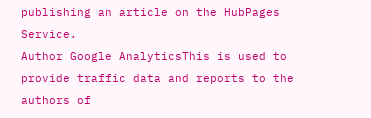publishing an article on the HubPages Service.
Author Google AnalyticsThis is used to provide traffic data and reports to the authors of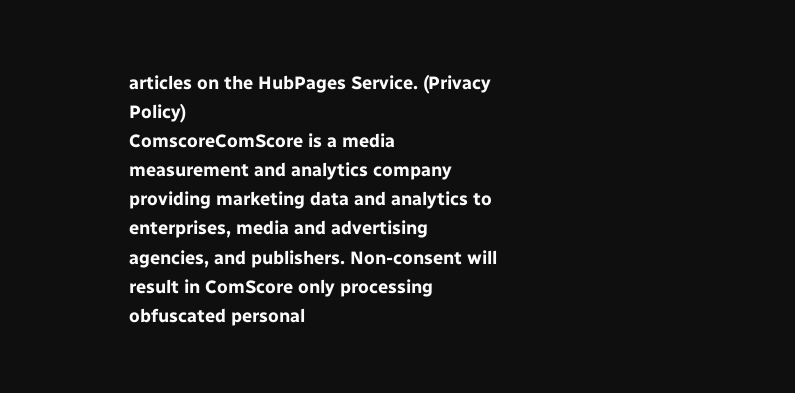articles on the HubPages Service. (Privacy Policy)
ComscoreComScore is a media measurement and analytics company providing marketing data and analytics to enterprises, media and advertising agencies, and publishers. Non-consent will result in ComScore only processing obfuscated personal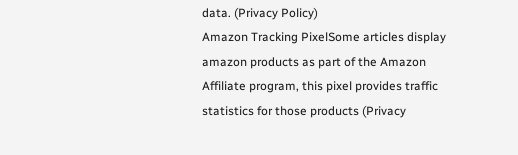data. (Privacy Policy)
Amazon Tracking PixelSome articles display amazon products as part of the Amazon Affiliate program, this pixel provides traffic statistics for those products (Privacy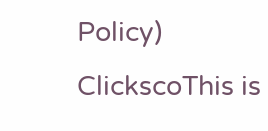Policy)
ClickscoThis is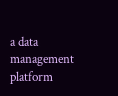a data management platform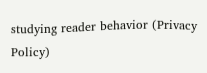studying reader behavior (Privacy Policy)